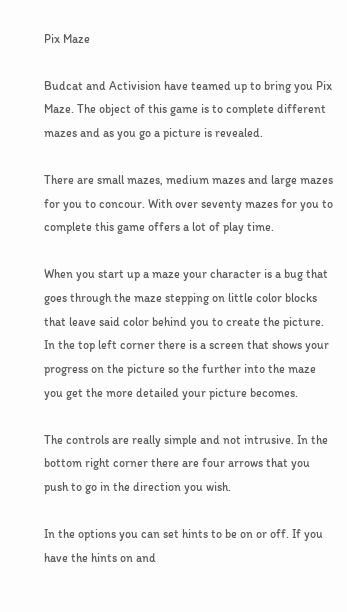Pix Maze

Budcat and Activision have teamed up to bring you Pix Maze. The object of this game is to complete different mazes and as you go a picture is revealed.

There are small mazes, medium mazes and large mazes for you to concour. With over seventy mazes for you to complete this game offers a lot of play time.

When you start up a maze your character is a bug that goes through the maze stepping on little color blocks that leave said color behind you to create the picture. In the top left corner there is a screen that shows your progress on the picture so the further into the maze you get the more detailed your picture becomes.

The controls are really simple and not intrusive. In the bottom right corner there are four arrows that you push to go in the direction you wish.

In the options you can set hints to be on or off. If you have the hints on and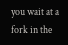you wait at a fork in the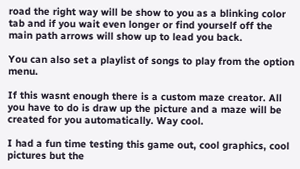road the right way will be show to you as a blinking color tab and if you wait even longer or find yourself off the main path arrows will show up to lead you back.

You can also set a playlist of songs to play from the option menu.

If this wasnt enough there is a custom maze creator. All you have to do is draw up the picture and a maze will be created for you automatically. Way cool.

I had a fun time testing this game out, cool graphics, cool pictures but the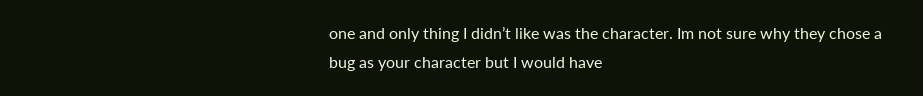one and only thing I didn’t like was the character. Im not sure why they chose a bug as your character but I would have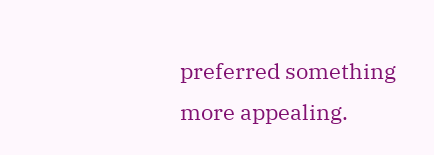preferred something more appealing.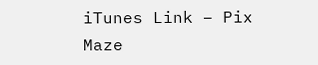iTunes Link – Pix Maze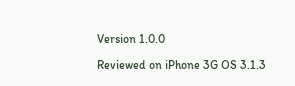Version 1.0.0

Reviewed on iPhone 3G OS 3.1.3